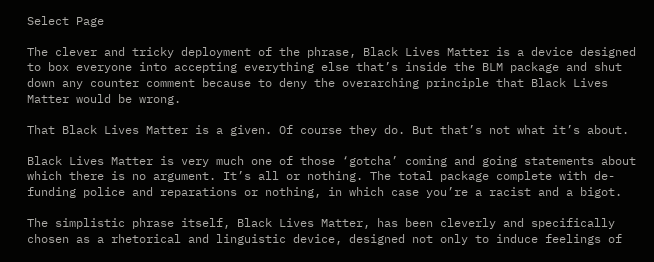Select Page

The clever and tricky deployment of the phrase, Black Lives Matter is a device designed to box everyone into accepting everything else that’s inside the BLM package and shut down any counter comment because to deny the overarching principle that Black Lives Matter would be wrong.

That Black Lives Matter is a given. Of course they do. But that’s not what it’s about.

Black Lives Matter is very much one of those ‘gotcha’ coming and going statements about which there is no argument. It’s all or nothing. The total package complete with de-funding police and reparations or nothing, in which case you’re a racist and a bigot.

The simplistic phrase itself, Black Lives Matter, has been cleverly and specifically chosen as a rhetorical and linguistic device, designed not only to induce feelings of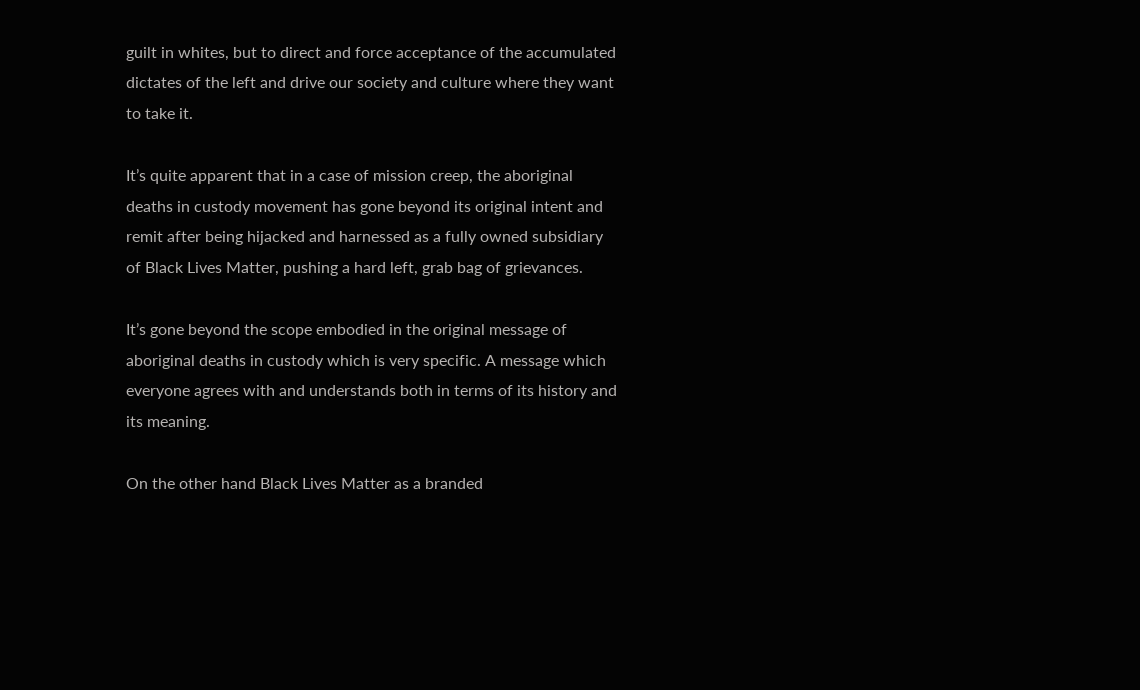guilt in whites, but to direct and force acceptance of the accumulated dictates of the left and drive our society and culture where they want to take it.

It’s quite apparent that in a case of mission creep, the aboriginal deaths in custody movement has gone beyond its original intent and remit after being hijacked and harnessed as a fully owned subsidiary of Black Lives Matter, pushing a hard left, grab bag of grievances.

It’s gone beyond the scope embodied in the original message of aboriginal deaths in custody which is very specific. A message which everyone agrees with and understands both in terms of its history and its meaning.

On the other hand Black Lives Matter as a branded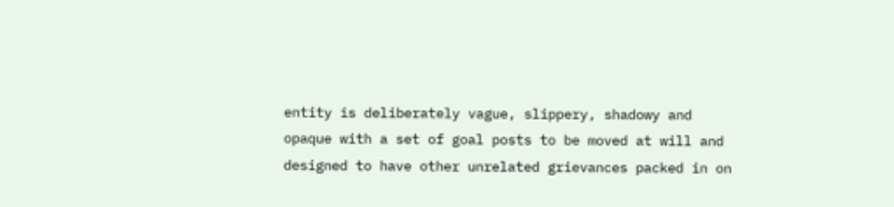entity is deliberately vague, slippery, shadowy and opaque with a set of goal posts to be moved at will and designed to have other unrelated grievances packed in on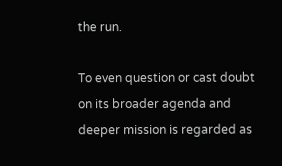the run.

To even question or cast doubt on its broader agenda and deeper mission is regarded as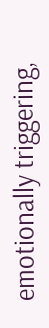emotionally triggering,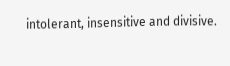intolerant, insensitive and divisive.